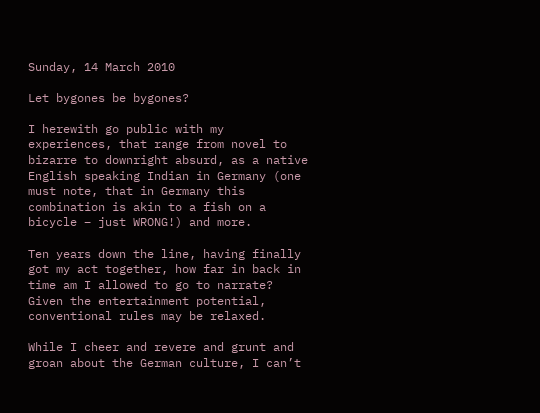Sunday, 14 March 2010

Let bygones be bygones?

I herewith go public with my experiences, that range from novel to bizarre to downright absurd, as a native English speaking Indian in Germany (one must note, that in Germany this combination is akin to a fish on a bicycle – just WRONG!) and more.

Ten years down the line, having finally got my act together, how far in back in time am I allowed to go to narrate? Given the entertainment potential, conventional rules may be relaxed.

While I cheer and revere and grunt and groan about the German culture, I can’t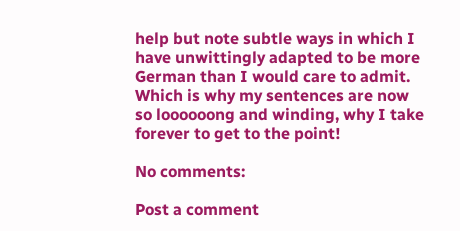help but note subtle ways in which I have unwittingly adapted to be more German than I would care to admit. Which is why my sentences are now so loooooong and winding, why I take forever to get to the point!

No comments:

Post a comment